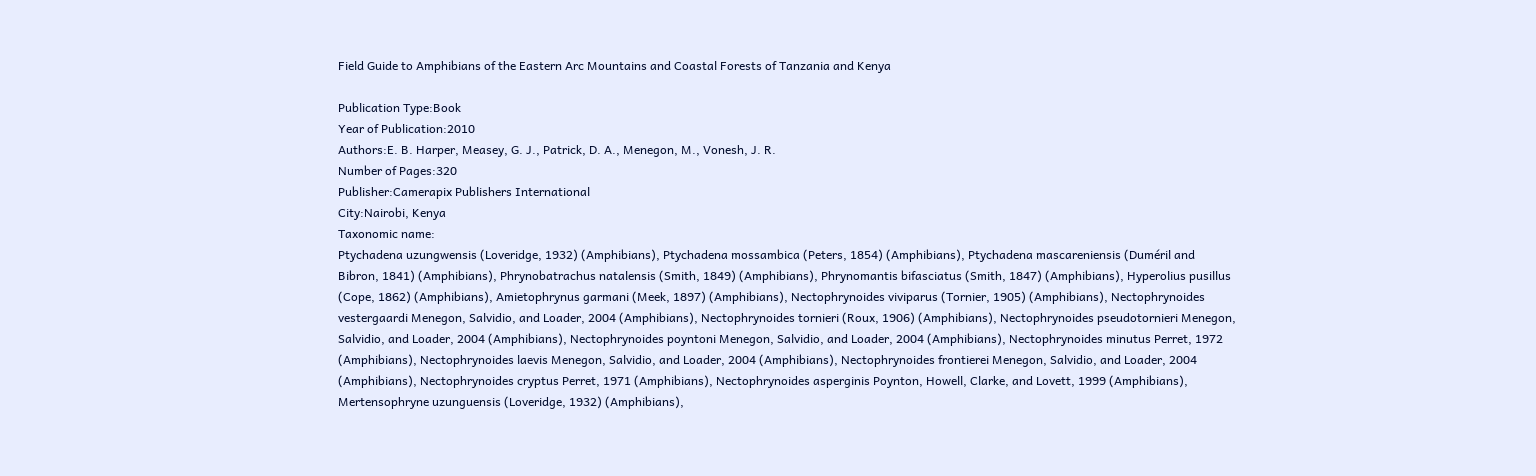Field Guide to Amphibians of the Eastern Arc Mountains and Coastal Forests of Tanzania and Kenya

Publication Type:Book
Year of Publication:2010
Authors:E. B. Harper, Measey, G. J., Patrick, D. A., Menegon, M., Vonesh, J. R.
Number of Pages:320
Publisher:Camerapix Publishers International
City:Nairobi, Kenya
Taxonomic name:
Ptychadena uzungwensis (Loveridge, 1932) (Amphibians), Ptychadena mossambica (Peters, 1854) (Amphibians), Ptychadena mascareniensis (Duméril and Bibron, 1841) (Amphibians), Phrynobatrachus natalensis (Smith, 1849) (Amphibians), Phrynomantis bifasciatus (Smith, 1847) (Amphibians), Hyperolius pusillus (Cope, 1862) (Amphibians), Amietophrynus garmani (Meek, 1897) (Amphibians), Nectophrynoides viviparus (Tornier, 1905) (Amphibians), Nectophrynoides vestergaardi Menegon, Salvidio, and Loader, 2004 (Amphibians), Nectophrynoides tornieri (Roux, 1906) (Amphibians), Nectophrynoides pseudotornieri Menegon, Salvidio, and Loader, 2004 (Amphibians), Nectophrynoides poyntoni Menegon, Salvidio, and Loader, 2004 (Amphibians), Nectophrynoides minutus Perret, 1972 (Amphibians), Nectophrynoides laevis Menegon, Salvidio, and Loader, 2004 (Amphibians), Nectophrynoides frontierei Menegon, Salvidio, and Loader, 2004 (Amphibians), Nectophrynoides cryptus Perret, 1971 (Amphibians), Nectophrynoides asperginis Poynton, Howell, Clarke, and Lovett, 1999 (Amphibians), Mertensophryne uzunguensis (Loveridge, 1932) (Amphibians),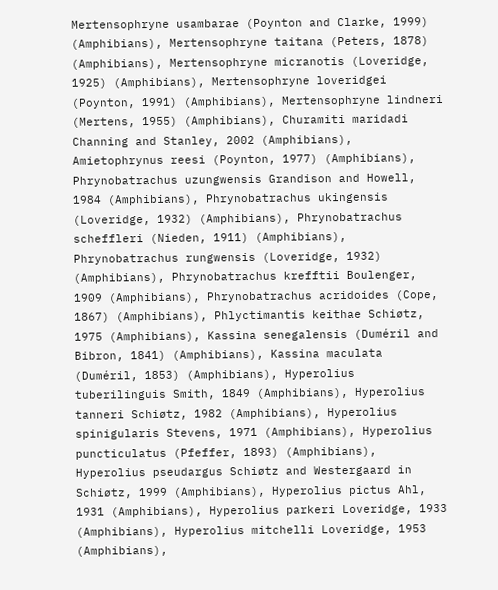Mertensophryne usambarae (Poynton and Clarke, 1999) (Amphibians), Mertensophryne taitana (Peters, 1878) (Amphibians), Mertensophryne micranotis (Loveridge, 1925) (Amphibians), Mertensophryne loveridgei (Poynton, 1991) (Amphibians), Mertensophryne lindneri (Mertens, 1955) (Amphibians), Churamiti maridadi Channing and Stanley, 2002 (Amphibians), Amietophrynus reesi (Poynton, 1977) (Amphibians), Phrynobatrachus uzungwensis Grandison and Howell, 1984 (Amphibians), Phrynobatrachus ukingensis (Loveridge, 1932) (Amphibians), Phrynobatrachus scheffleri (Nieden, 1911) (Amphibians), Phrynobatrachus rungwensis (Loveridge, 1932) (Amphibians), Phrynobatrachus krefftii Boulenger, 1909 (Amphibians), Phrynobatrachus acridoides (Cope, 1867) (Amphibians), Phlyctimantis keithae Schiøtz, 1975 (Amphibians), Kassina senegalensis (Duméril and Bibron, 1841) (Amphibians), Kassina maculata (Duméril, 1853) (Amphibians), Hyperolius tuberilinguis Smith, 1849 (Amphibians), Hyperolius tanneri Schiøtz, 1982 (Amphibians), Hyperolius spinigularis Stevens, 1971 (Amphibians), Hyperolius puncticulatus (Pfeffer, 1893) (Amphibians), Hyperolius pseudargus Schiøtz and Westergaard in Schiøtz, 1999 (Amphibians), Hyperolius pictus Ahl, 1931 (Amphibians), Hyperolius parkeri Loveridge, 1933 (Amphibians), Hyperolius mitchelli Loveridge, 1953 (Amphibians),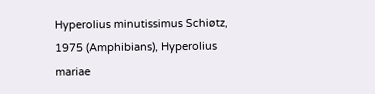Hyperolius minutissimus Schiøtz, 1975 (Amphibians), Hyperolius mariae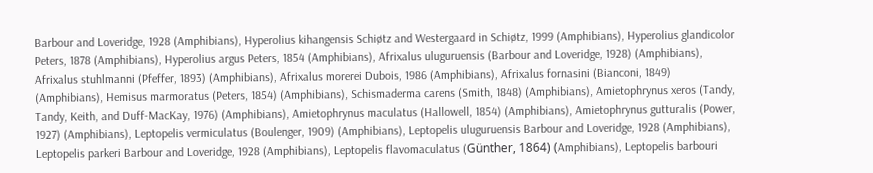Barbour and Loveridge, 1928 (Amphibians), Hyperolius kihangensis Schiøtz and Westergaard in Schiøtz, 1999 (Amphibians), Hyperolius glandicolor Peters, 1878 (Amphibians), Hyperolius argus Peters, 1854 (Amphibians), Afrixalus uluguruensis (Barbour and Loveridge, 1928) (Amphibians), Afrixalus stuhlmanni (Pfeffer, 1893) (Amphibians), Afrixalus morerei Dubois, 1986 (Amphibians), Afrixalus fornasini (Bianconi, 1849) (Amphibians), Hemisus marmoratus (Peters, 1854) (Amphibians), Schismaderma carens (Smith, 1848) (Amphibians), Amietophrynus xeros (Tandy, Tandy, Keith, and Duff-MacKay, 1976) (Amphibians), Amietophrynus maculatus (Hallowell, 1854) (Amphibians), Amietophrynus gutturalis (Power, 1927) (Amphibians), Leptopelis vermiculatus (Boulenger, 1909) (Amphibians), Leptopelis uluguruensis Barbour and Loveridge, 1928 (Amphibians), Leptopelis parkeri Barbour and Loveridge, 1928 (Amphibians), Leptopelis flavomaculatus (Günther, 1864) (Amphibians), Leptopelis barbouri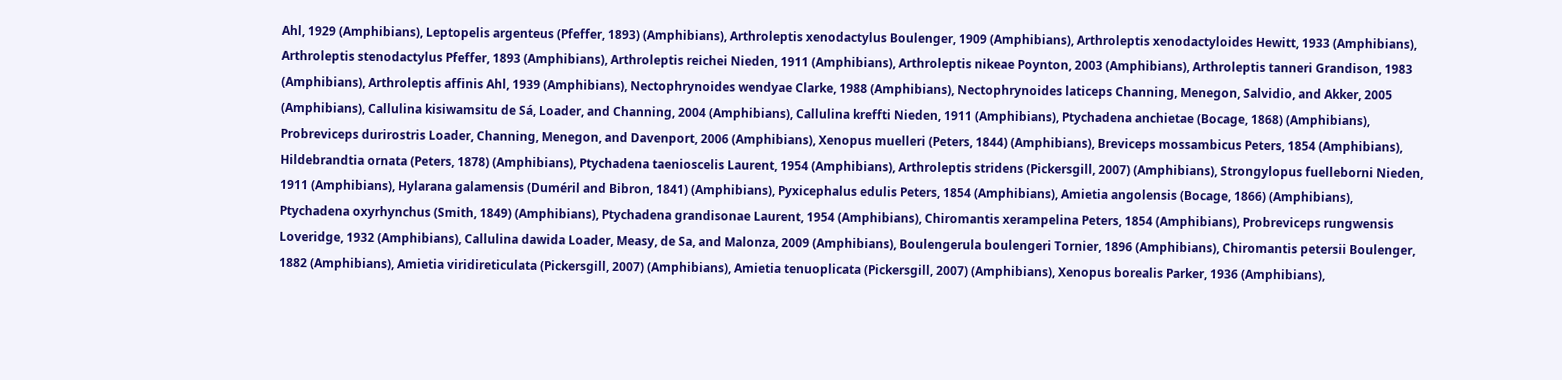Ahl, 1929 (Amphibians), Leptopelis argenteus (Pfeffer, 1893) (Amphibians), Arthroleptis xenodactylus Boulenger, 1909 (Amphibians), Arthroleptis xenodactyloides Hewitt, 1933 (Amphibians), Arthroleptis stenodactylus Pfeffer, 1893 (Amphibians), Arthroleptis reichei Nieden, 1911 (Amphibians), Arthroleptis nikeae Poynton, 2003 (Amphibians), Arthroleptis tanneri Grandison, 1983 (Amphibians), Arthroleptis affinis Ahl, 1939 (Amphibians), Nectophrynoides wendyae Clarke, 1988 (Amphibians), Nectophrynoides laticeps Channing, Menegon, Salvidio, and Akker, 2005 (Amphibians), Callulina kisiwamsitu de Sá, Loader, and Channing, 2004 (Amphibians), Callulina kreffti Nieden, 1911 (Amphibians), Ptychadena anchietae (Bocage, 1868) (Amphibians), Probreviceps durirostris Loader, Channing, Menegon, and Davenport, 2006 (Amphibians), Xenopus muelleri (Peters, 1844) (Amphibians), Breviceps mossambicus Peters, 1854 (Amphibians), Hildebrandtia ornata (Peters, 1878) (Amphibians), Ptychadena taenioscelis Laurent, 1954 (Amphibians), Arthroleptis stridens (Pickersgill, 2007) (Amphibians), Strongylopus fuelleborni Nieden, 1911 (Amphibians), Hylarana galamensis (Duméril and Bibron, 1841) (Amphibians), Pyxicephalus edulis Peters, 1854 (Amphibians), Amietia angolensis (Bocage, 1866) (Amphibians), Ptychadena oxyrhynchus (Smith, 1849) (Amphibians), Ptychadena grandisonae Laurent, 1954 (Amphibians), Chiromantis xerampelina Peters, 1854 (Amphibians), Probreviceps rungwensis Loveridge, 1932 (Amphibians), Callulina dawida Loader, Measy, de Sa, and Malonza, 2009 (Amphibians), Boulengerula boulengeri Tornier, 1896 (Amphibians), Chiromantis petersii Boulenger, 1882 (Amphibians), Amietia viridireticulata (Pickersgill, 2007) (Amphibians), Amietia tenuoplicata (Pickersgill, 2007) (Amphibians), Xenopus borealis Parker, 1936 (Amphibians),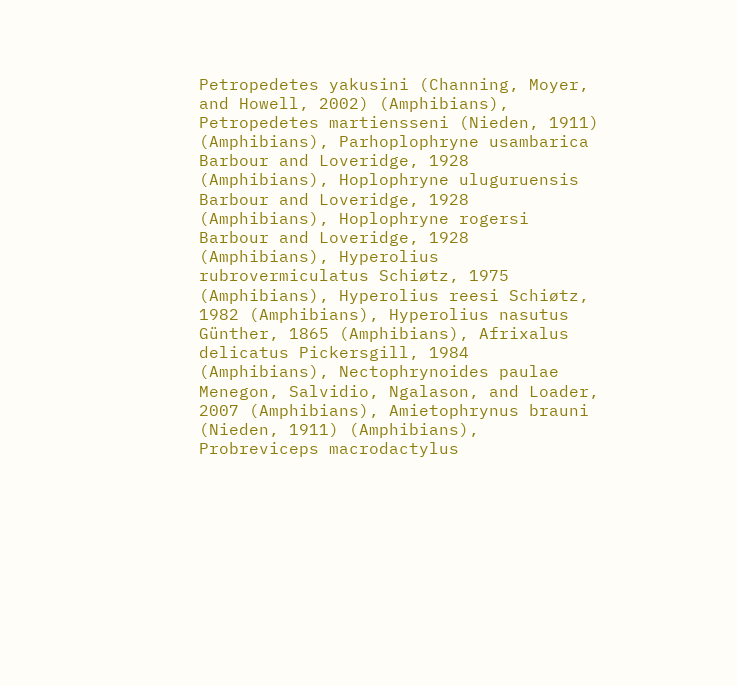Petropedetes yakusini (Channing, Moyer, and Howell, 2002) (Amphibians), Petropedetes martiensseni (Nieden, 1911) (Amphibians), Parhoplophryne usambarica Barbour and Loveridge, 1928 (Amphibians), Hoplophryne uluguruensis Barbour and Loveridge, 1928 (Amphibians), Hoplophryne rogersi Barbour and Loveridge, 1928 (Amphibians), Hyperolius rubrovermiculatus Schiøtz, 1975 (Amphibians), Hyperolius reesi Schiøtz, 1982 (Amphibians), Hyperolius nasutus Günther, 1865 (Amphibians), Afrixalus delicatus Pickersgill, 1984 (Amphibians), Nectophrynoides paulae Menegon, Salvidio, Ngalason, and Loader, 2007 (Amphibians), Amietophrynus brauni (Nieden, 1911) (Amphibians), Probreviceps macrodactylus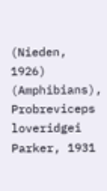(Nieden, 1926) (Amphibians), Probreviceps loveridgei Parker, 1931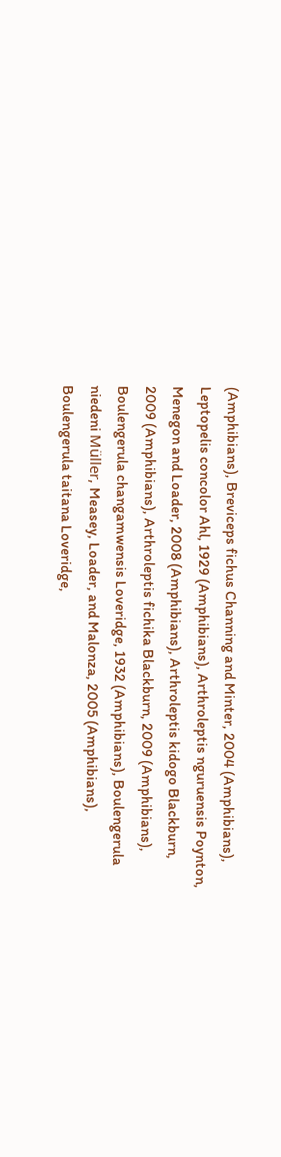(Amphibians), Breviceps fichus Channing and Minter, 2004 (Amphibians), Leptopelis concolor Ahl, 1929 (Amphibians), Arthroleptis nguruensis Poynton, Menegon and Loader, 2008 (Amphibians), Arthroleptis kidogo Blackburn, 2009 (Amphibians), Arthroleptis fichika Blackburn, 2009 (Amphibians), Boulengerula changamwensis Loveridge, 1932 (Amphibians), Boulengerula niedeni Müller, Measey, Loader, and Malonza, 2005 (Amphibians), Boulengerula taitana Loveridge,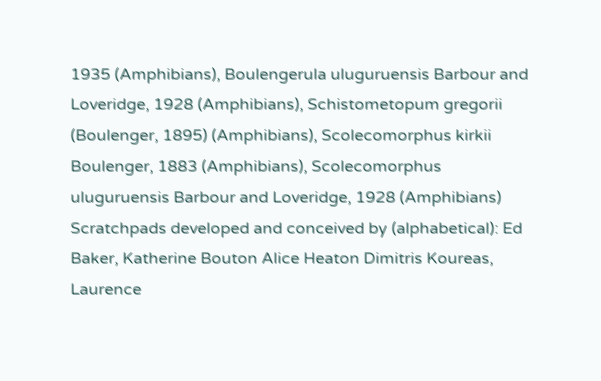1935 (Amphibians), Boulengerula uluguruensis Barbour and Loveridge, 1928 (Amphibians), Schistometopum gregorii (Boulenger, 1895) (Amphibians), Scolecomorphus kirkii Boulenger, 1883 (Amphibians), Scolecomorphus uluguruensis Barbour and Loveridge, 1928 (Amphibians)
Scratchpads developed and conceived by (alphabetical): Ed Baker, Katherine Bouton Alice Heaton Dimitris Koureas, Laurence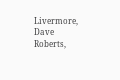Livermore, Dave Roberts,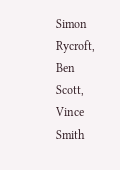Simon Rycroft, Ben Scott, Vince Smith